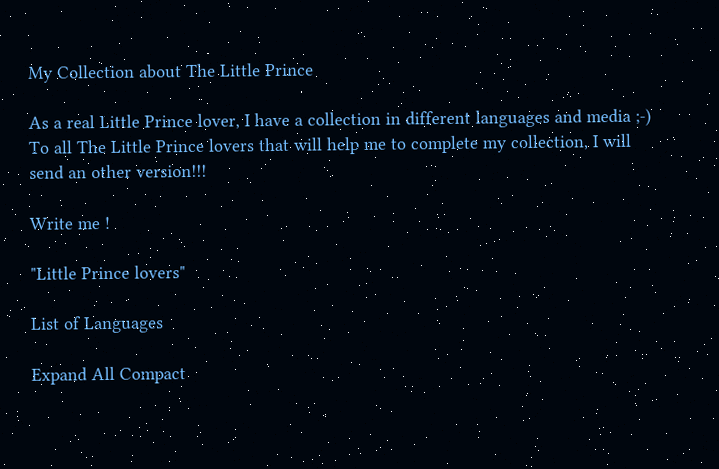My Collection about The Little Prince

As a real Little Prince lover, I have a collection in different languages and media ;-)
To all The Little Prince lovers that will help me to complete my collection, I will send an other version!!!

Write me !

"Little Prince lovers"

List of Languages

Expand All Compact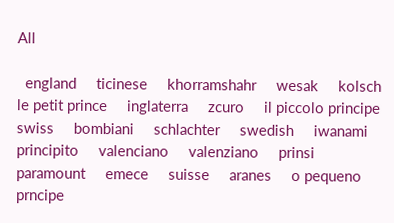All

  england     ticinese     khorramshahr     wesak     kolsch     le petit prince     inglaterra     zcuro     il piccolo principe     swiss     bombiani     schlachter     swedish     iwanami     principito     valenciano     valenziano     prinsi     paramount     emece     suisse     aranes     o pequeno prncipe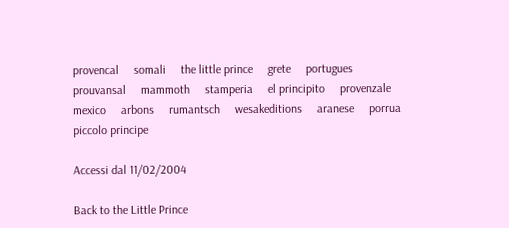provencal     somali     the little prince     grete     portugues     prouvansal     mammoth     stamperia     el principito     provenzale     mexico     arbons     rumantsch     wesakeditions     aranese     porrua     piccolo principe

Accessi dal 11/02/2004

Back to the Little Prince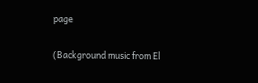page

(Background music from El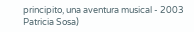principito, una aventura musical - 2003 Patricia Sosa)